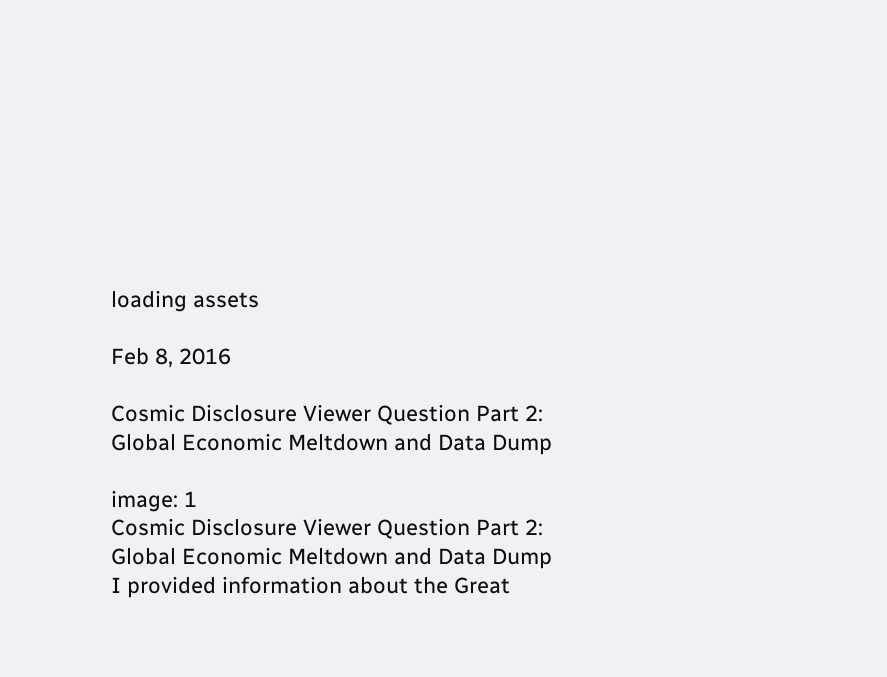loading assets

Feb 8, 2016

Cosmic Disclosure Viewer Question Part 2: Global Economic Meltdown and Data Dump

image: 1
Cosmic Disclosure Viewer Question Part 2: Global Economic Meltdown and Data Dump
I provided information about the Great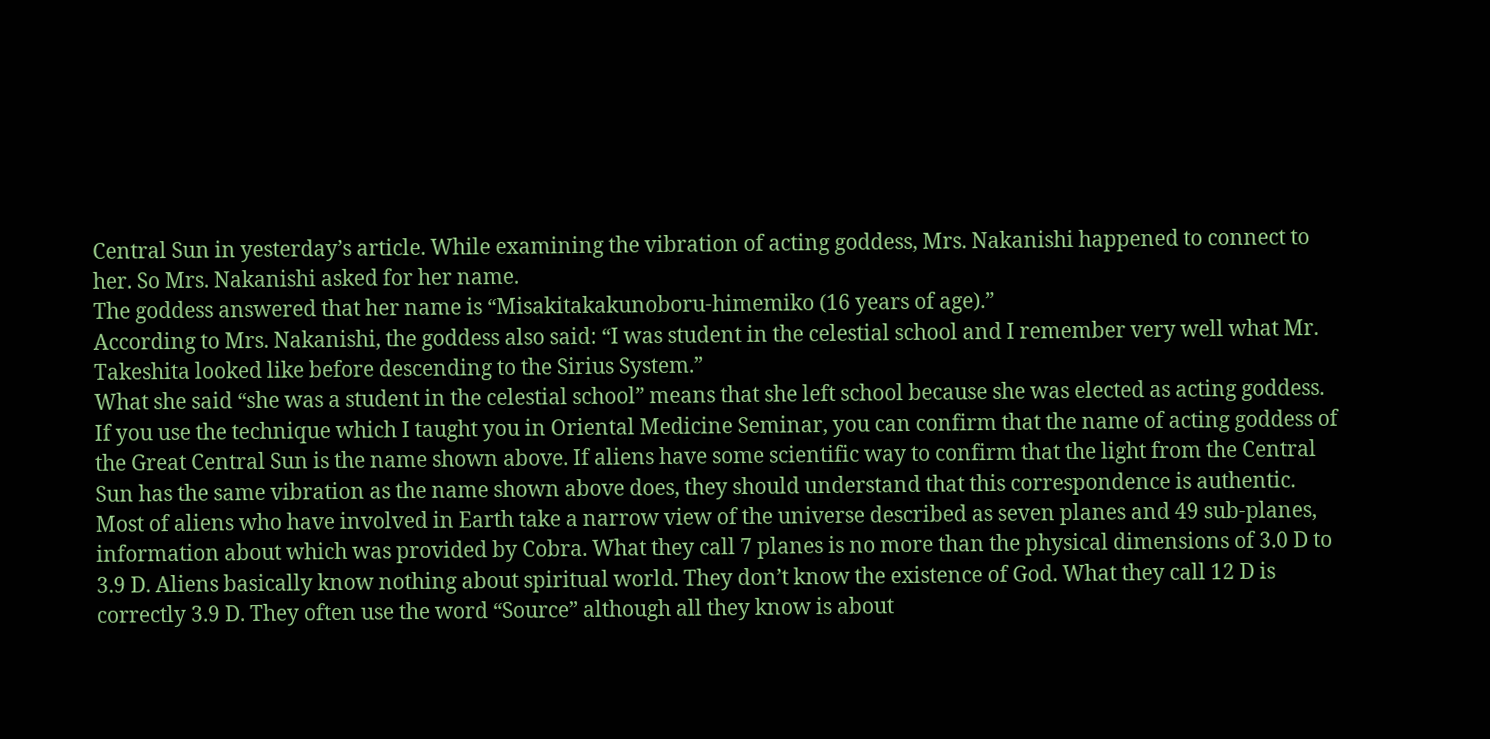Central Sun in yesterday’s article. While examining the vibration of acting goddess, Mrs. Nakanishi happened to connect to her. So Mrs. Nakanishi asked for her name.
The goddess answered that her name is “Misakitakakunoboru-himemiko (16 years of age).”
According to Mrs. Nakanishi, the goddess also said: “I was student in the celestial school and I remember very well what Mr. Takeshita looked like before descending to the Sirius System.”
What she said “she was a student in the celestial school” means that she left school because she was elected as acting goddess.
If you use the technique which I taught you in Oriental Medicine Seminar, you can confirm that the name of acting goddess of the Great Central Sun is the name shown above. If aliens have some scientific way to confirm that the light from the Central Sun has the same vibration as the name shown above does, they should understand that this correspondence is authentic.
Most of aliens who have involved in Earth take a narrow view of the universe described as seven planes and 49 sub-planes, information about which was provided by Cobra. What they call 7 planes is no more than the physical dimensions of 3.0 D to 3.9 D. Aliens basically know nothing about spiritual world. They don’t know the existence of God. What they call 12 D is correctly 3.9 D. They often use the word “Source” although all they know is about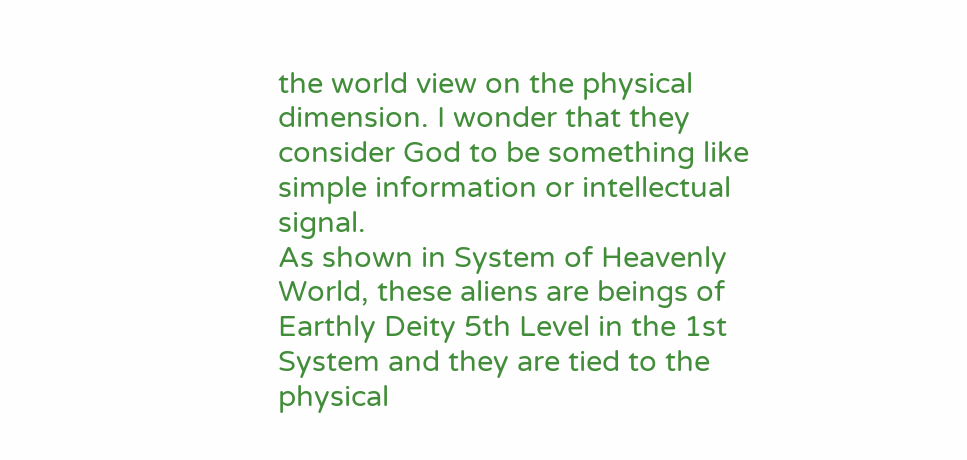the world view on the physical dimension. I wonder that they consider God to be something like simple information or intellectual signal.
As shown in System of Heavenly World, these aliens are beings of Earthly Deity 5th Level in the 1st System and they are tied to the physical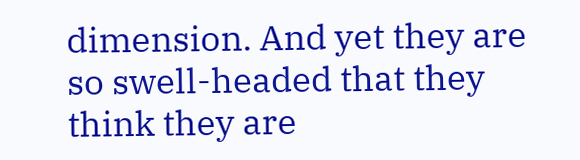dimension. And yet they are so swell-headed that they think they are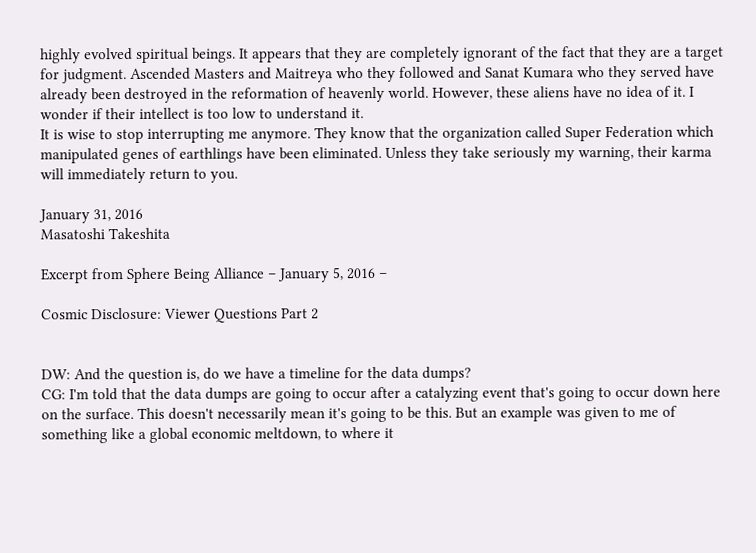highly evolved spiritual beings. It appears that they are completely ignorant of the fact that they are a target for judgment. Ascended Masters and Maitreya who they followed and Sanat Kumara who they served have already been destroyed in the reformation of heavenly world. However, these aliens have no idea of it. I wonder if their intellect is too low to understand it.
It is wise to stop interrupting me anymore. They know that the organization called Super Federation which manipulated genes of earthlings have been eliminated. Unless they take seriously my warning, their karma will immediately return to you.

January 31, 2016
Masatoshi Takeshita

Excerpt from Sphere Being Alliance – January 5, 2016 –

Cosmic Disclosure: Viewer Questions Part 2


DW: And the question is, do we have a timeline for the data dumps?
CG: I'm told that the data dumps are going to occur after a catalyzing event that's going to occur down here on the surface. This doesn't necessarily mean it's going to be this. But an example was given to me of something like a global economic meltdown, to where it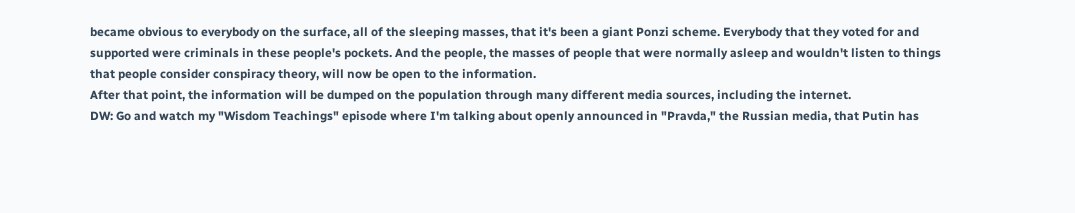became obvious to everybody on the surface, all of the sleeping masses, that it's been a giant Ponzi scheme. Everybody that they voted for and supported were criminals in these people's pockets. And the people, the masses of people that were normally asleep and wouldn't listen to things that people consider conspiracy theory, will now be open to the information.
After that point, the information will be dumped on the population through many different media sources, including the internet.
DW: Go and watch my "Wisdom Teachings" episode where I'm talking about openly announced in "Pravda," the Russian media, that Putin has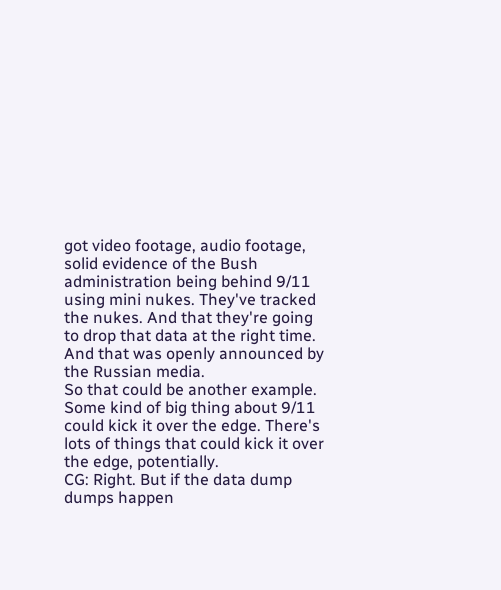got video footage, audio footage, solid evidence of the Bush administration being behind 9/11 using mini nukes. They've tracked the nukes. And that they're going to drop that data at the right time. And that was openly announced by the Russian media.
So that could be another example.
Some kind of big thing about 9/11 could kick it over the edge. There's lots of things that could kick it over the edge, potentially.
CG: Right. But if the data dump dumps happen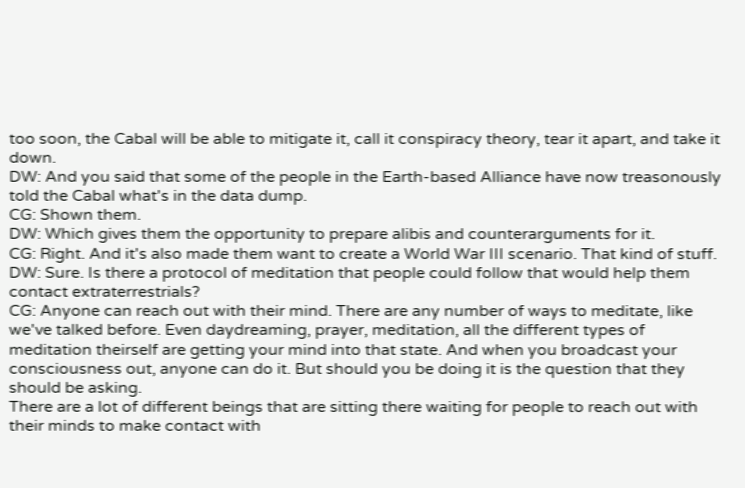too soon, the Cabal will be able to mitigate it, call it conspiracy theory, tear it apart, and take it down.
DW: And you said that some of the people in the Earth-based Alliance have now treasonously told the Cabal what's in the data dump.
CG: Shown them.
DW: Which gives them the opportunity to prepare alibis and counterarguments for it.
CG: Right. And it's also made them want to create a World War III scenario. That kind of stuff.
DW: Sure. Is there a protocol of meditation that people could follow that would help them contact extraterrestrials?
CG: Anyone can reach out with their mind. There are any number of ways to meditate, like we've talked before. Even daydreaming, prayer, meditation, all the different types of meditation theirself are getting your mind into that state. And when you broadcast your consciousness out, anyone can do it. But should you be doing it is the question that they should be asking.
There are a lot of different beings that are sitting there waiting for people to reach out with their minds to make contact with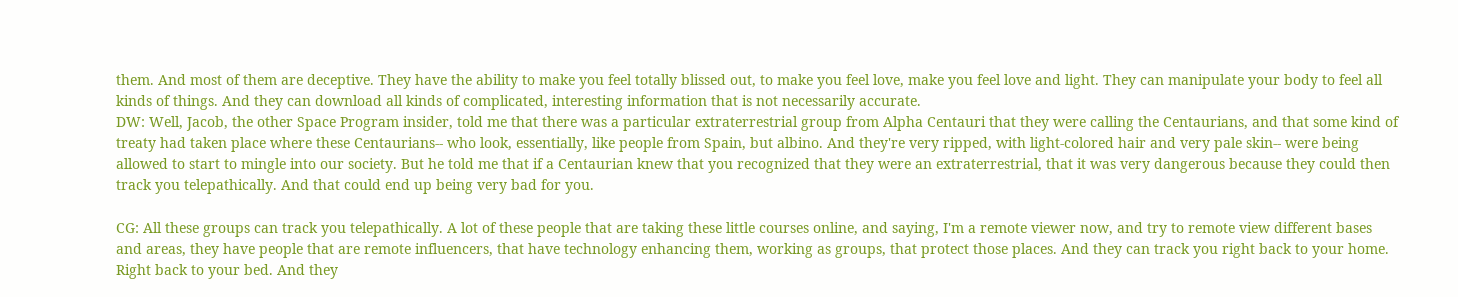them. And most of them are deceptive. They have the ability to make you feel totally blissed out, to make you feel love, make you feel love and light. They can manipulate your body to feel all kinds of things. And they can download all kinds of complicated, interesting information that is not necessarily accurate.
DW: Well, Jacob, the other Space Program insider, told me that there was a particular extraterrestrial group from Alpha Centauri that they were calling the Centaurians, and that some kind of treaty had taken place where these Centaurians-- who look, essentially, like people from Spain, but albino. And they're very ripped, with light-colored hair and very pale skin-- were being allowed to start to mingle into our society. But he told me that if a Centaurian knew that you recognized that they were an extraterrestrial, that it was very dangerous because they could then track you telepathically. And that could end up being very bad for you.

CG: All these groups can track you telepathically. A lot of these people that are taking these little courses online, and saying, I'm a remote viewer now, and try to remote view different bases and areas, they have people that are remote influencers, that have technology enhancing them, working as groups, that protect those places. And they can track you right back to your home. Right back to your bed. And they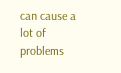can cause a lot of problems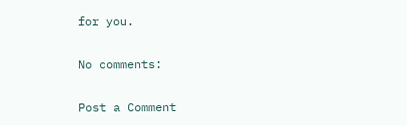for you.

No comments:

Post a Comment